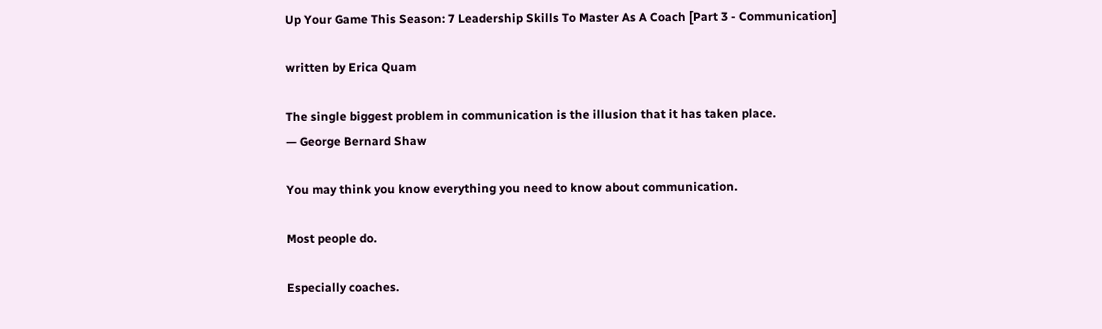Up Your Game This Season: 7 Leadership Skills To Master As A Coach [Part 3 - Communication]

written by Erica Quam

The single biggest problem in communication is the illusion that it has taken place.
— George Bernard Shaw

You may think you know everything you need to know about communication.

Most people do.

Especially coaches.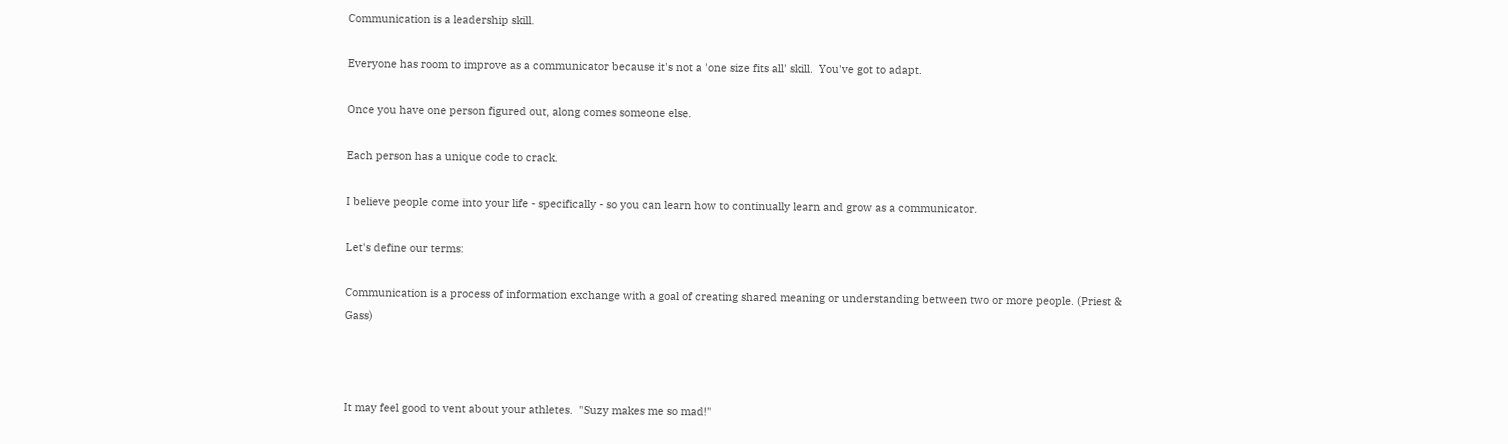Communication is a leadership skill.

Everyone has room to improve as a communicator because it's not a 'one size fits all' skill.  You've got to adapt.

Once you have one person figured out, along comes someone else.

Each person has a unique code to crack.

I believe people come into your life - specifically - so you can learn how to continually learn and grow as a communicator.

Let's define our terms:

Communication is a process of information exchange with a goal of creating shared meaning or understanding between two or more people. (Priest & Gass)



It may feel good to vent about your athletes.  "Suzy makes me so mad!"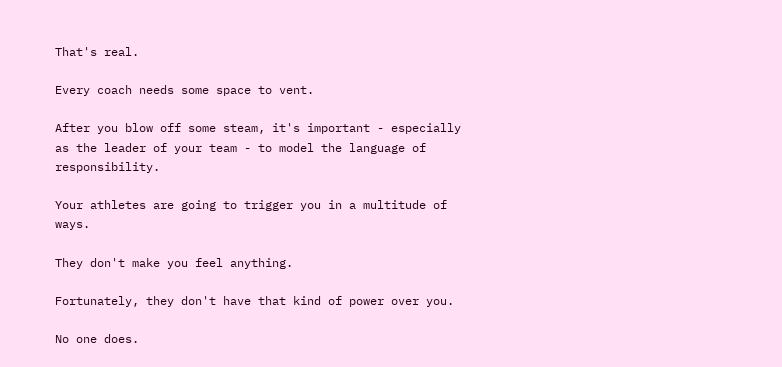That's real.

Every coach needs some space to vent.

After you blow off some steam, it's important - especially as the leader of your team - to model the language of responsibility.

Your athletes are going to trigger you in a multitude of ways.

They don't make you feel anything.

Fortunately, they don't have that kind of power over you.

No one does.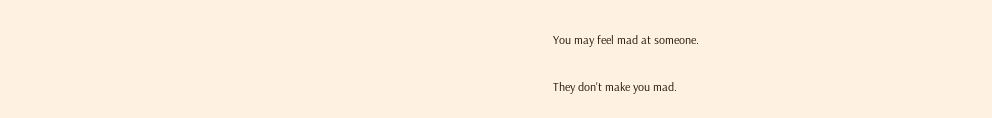You may feel mad at someone.

They don't make you mad.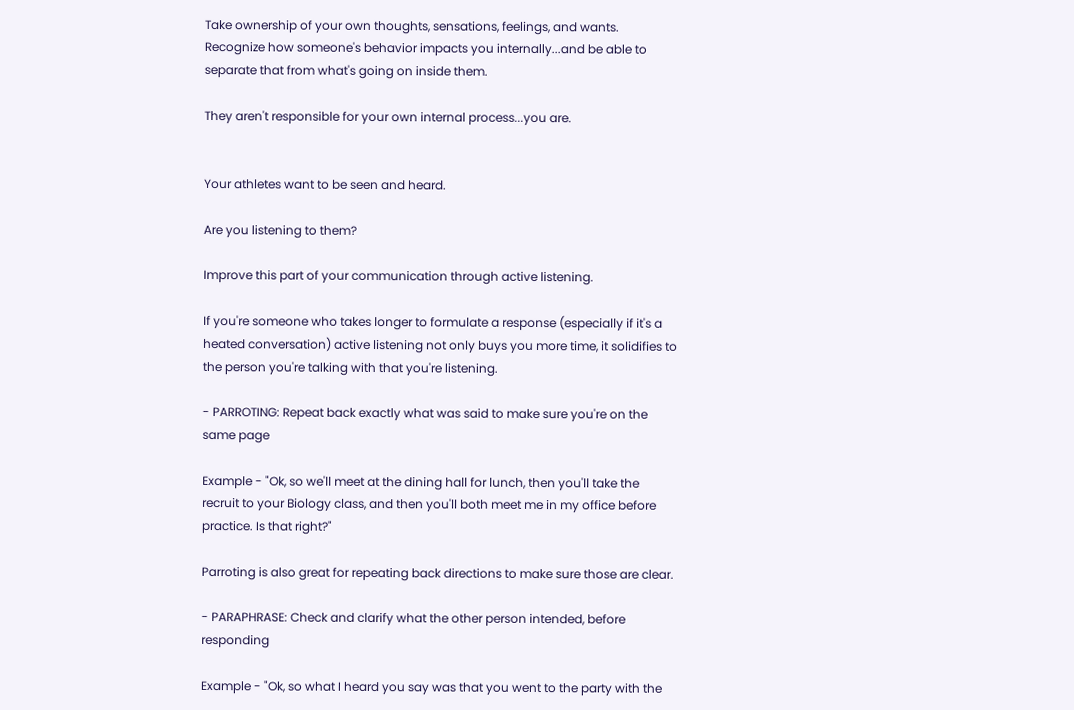Take ownership of your own thoughts, sensations, feelings, and wants.  Recognize how someone's behavior impacts you internally...and be able to separate that from what's going on inside them.

They aren't responsible for your own internal process...you are.


Your athletes want to be seen and heard.

Are you listening to them?

Improve this part of your communication through active listening.

If you're someone who takes longer to formulate a response (especially if it's a heated conversation) active listening not only buys you more time, it solidifies to the person you're talking with that you're listening.

- PARROTING: Repeat back exactly what was said to make sure you're on the same page

Example - "Ok, so we'll meet at the dining hall for lunch, then you'll take the recruit to your Biology class, and then you'll both meet me in my office before practice. Is that right?"

Parroting is also great for repeating back directions to make sure those are clear.

- PARAPHRASE: Check and clarify what the other person intended, before responding

Example - "Ok, so what I heard you say was that you went to the party with the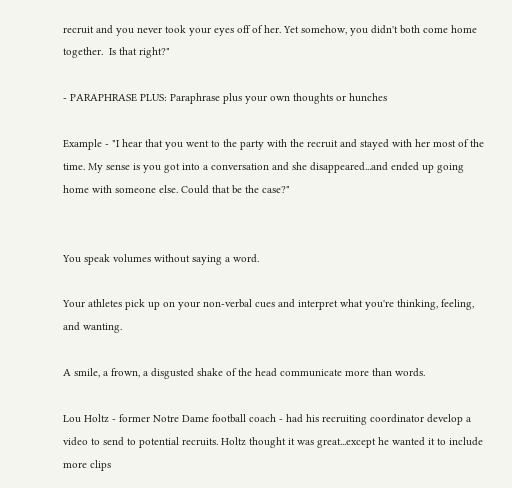recruit and you never took your eyes off of her. Yet somehow, you didn't both come home together.  Is that right?"

- PARAPHRASE PLUS: Paraphrase plus your own thoughts or hunches

Example - "I hear that you went to the party with the recruit and stayed with her most of the time. My sense is you got into a conversation and she disappeared...and ended up going home with someone else. Could that be the case?"


You speak volumes without saying a word.

Your athletes pick up on your non-verbal cues and interpret what you're thinking, feeling, and wanting.

A smile, a frown, a disgusted shake of the head communicate more than words.

Lou Holtz - former Notre Dame football coach - had his recruiting coordinator develop a video to send to potential recruits. Holtz thought it was great...except he wanted it to include more clips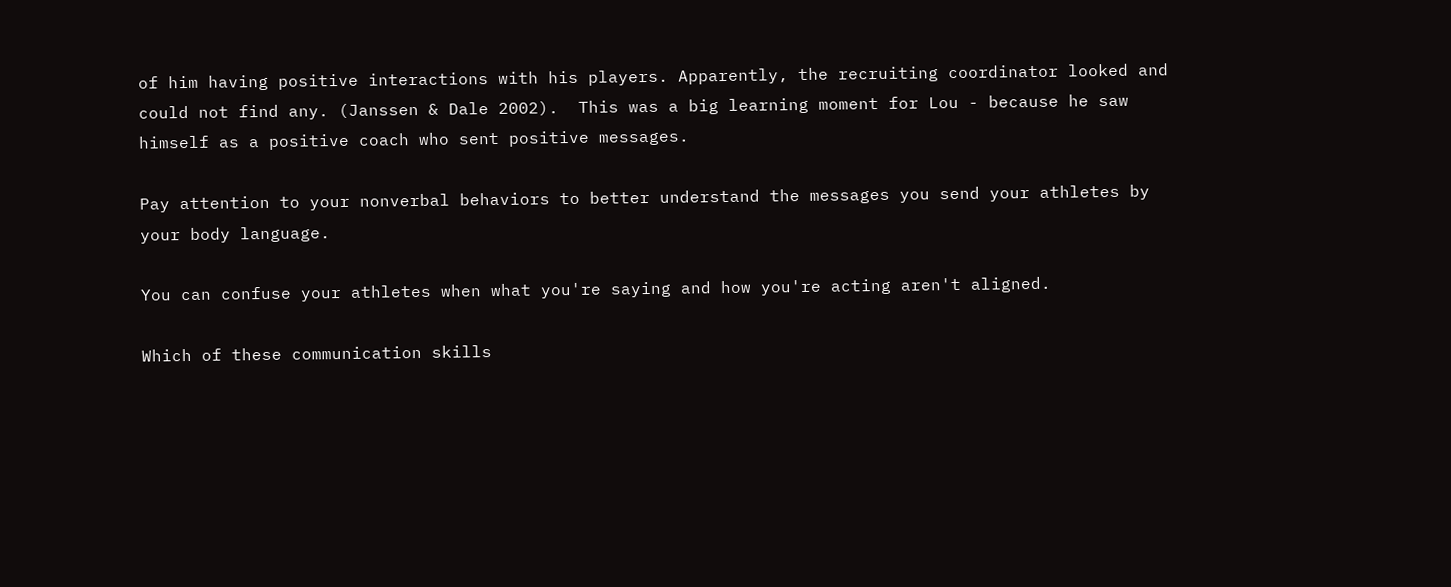of him having positive interactions with his players. Apparently, the recruiting coordinator looked and could not find any. (Janssen & Dale 2002).  This was a big learning moment for Lou - because he saw himself as a positive coach who sent positive messages.

Pay attention to your nonverbal behaviors to better understand the messages you send your athletes by your body language.

You can confuse your athletes when what you're saying and how you're acting aren't aligned.

Which of these communication skills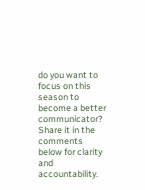do you want to focus on this season to become a better communicator?  Share it in the comments below for clarity and accountability.